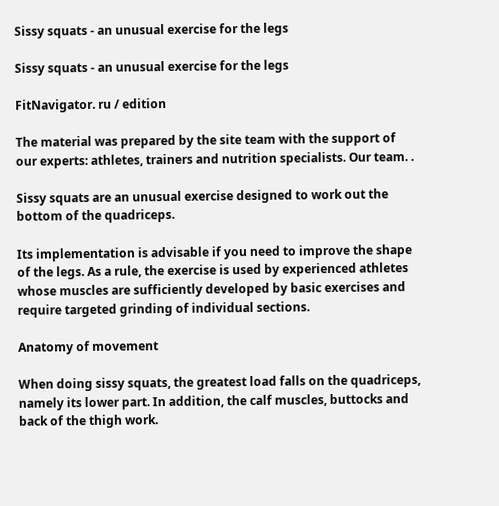Sissy squats - an unusual exercise for the legs

Sissy squats - an unusual exercise for the legs

FitNavigator. ru / edition

The material was prepared by the site team with the support of our experts: athletes, trainers and nutrition specialists. Our team. .

Sissy squats are an unusual exercise designed to work out the bottom of the quadriceps.

Its implementation is advisable if you need to improve the shape of the legs. As a rule, the exercise is used by experienced athletes whose muscles are sufficiently developed by basic exercises and require targeted grinding of individual sections.

Anatomy of movement

When doing sissy squats, the greatest load falls on the quadriceps, namely its lower part. In addition, the calf muscles, buttocks and back of the thigh work.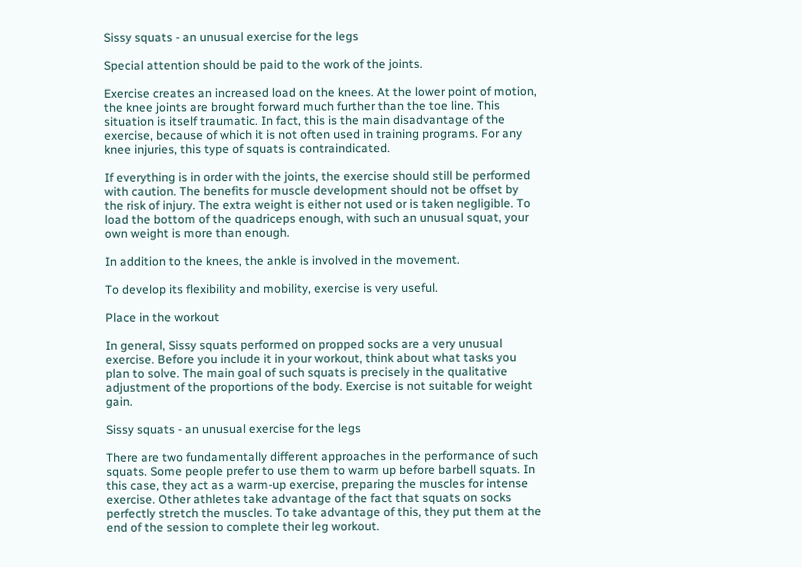Sissy squats - an unusual exercise for the legs

Special attention should be paid to the work of the joints.

Exercise creates an increased load on the knees. At the lower point of motion, the knee joints are brought forward much further than the toe line. This situation is itself traumatic. In fact, this is the main disadvantage of the exercise, because of which it is not often used in training programs. For any knee injuries, this type of squats is contraindicated.

If everything is in order with the joints, the exercise should still be performed with caution. The benefits for muscle development should not be offset by the risk of injury. The extra weight is either not used or is taken negligible. To load the bottom of the quadriceps enough, with such an unusual squat, your own weight is more than enough.

In addition to the knees, the ankle is involved in the movement.

To develop its flexibility and mobility, exercise is very useful.

Place in the workout

In general, Sissy squats performed on propped socks are a very unusual exercise. Before you include it in your workout, think about what tasks you plan to solve. The main goal of such squats is precisely in the qualitative adjustment of the proportions of the body. Exercise is not suitable for weight gain.

Sissy squats - an unusual exercise for the legs

There are two fundamentally different approaches in the performance of such squats. Some people prefer to use them to warm up before barbell squats. In this case, they act as a warm-up exercise, preparing the muscles for intense exercise. Other athletes take advantage of the fact that squats on socks perfectly stretch the muscles. To take advantage of this, they put them at the end of the session to complete their leg workout.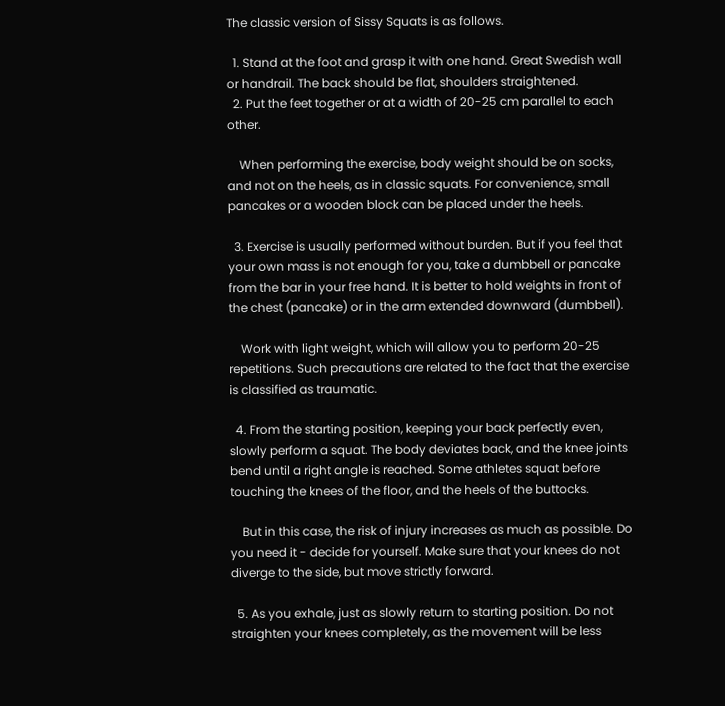The classic version of Sissy Squats is as follows.

  1. Stand at the foot and grasp it with one hand. Great Swedish wall or handrail. The back should be flat, shoulders straightened.
  2. Put the feet together or at a width of 20-25 cm parallel to each other.

    When performing the exercise, body weight should be on socks, and not on the heels, as in classic squats. For convenience, small pancakes or a wooden block can be placed under the heels.

  3. Exercise is usually performed without burden. But if you feel that your own mass is not enough for you, take a dumbbell or pancake from the bar in your free hand. It is better to hold weights in front of the chest (pancake) or in the arm extended downward (dumbbell).

    Work with light weight, which will allow you to perform 20-25 repetitions. Such precautions are related to the fact that the exercise is classified as traumatic.

  4. From the starting position, keeping your back perfectly even, slowly perform a squat. The body deviates back, and the knee joints bend until a right angle is reached. Some athletes squat before touching the knees of the floor, and the heels of the buttocks.

    But in this case, the risk of injury increases as much as possible. Do you need it - decide for yourself. Make sure that your knees do not diverge to the side, but move strictly forward.

  5. As you exhale, just as slowly return to starting position. Do not straighten your knees completely, as the movement will be less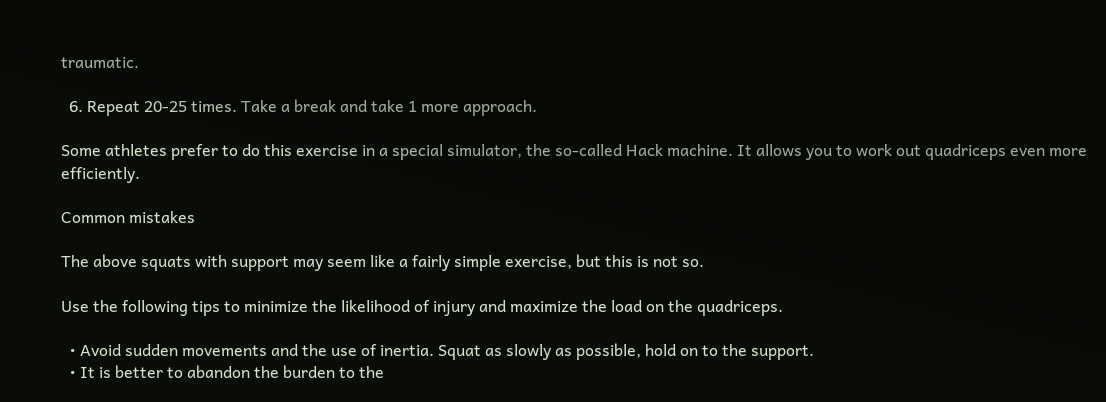traumatic.

  6. Repeat 20-25 times. Take a break and take 1 more approach.

Some athletes prefer to do this exercise in a special simulator, the so-called Hack machine. It allows you to work out quadriceps even more efficiently.

Common mistakes

The above squats with support may seem like a fairly simple exercise, but this is not so.

Use the following tips to minimize the likelihood of injury and maximize the load on the quadriceps.

  • Avoid sudden movements and the use of inertia. Squat as slowly as possible, hold on to the support.
  • It is better to abandon the burden to the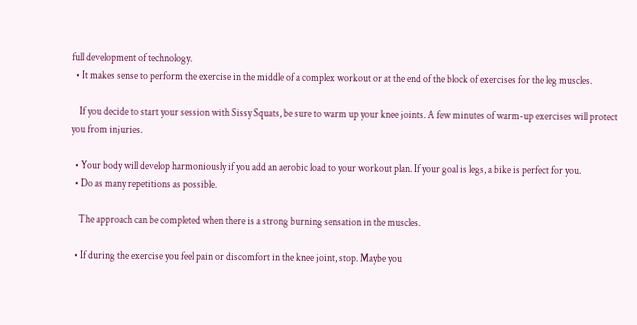full development of technology.
  • It makes sense to perform the exercise in the middle of a complex workout or at the end of the block of exercises for the leg muscles.

    If you decide to start your session with Sissy Squats, be sure to warm up your knee joints. A few minutes of warm-up exercises will protect you from injuries.

  • Your body will develop harmoniously if you add an aerobic load to your workout plan. If your goal is legs, a bike is perfect for you.
  • Do as many repetitions as possible.

    The approach can be completed when there is a strong burning sensation in the muscles.

  • If during the exercise you feel pain or discomfort in the knee joint, stop. Maybe you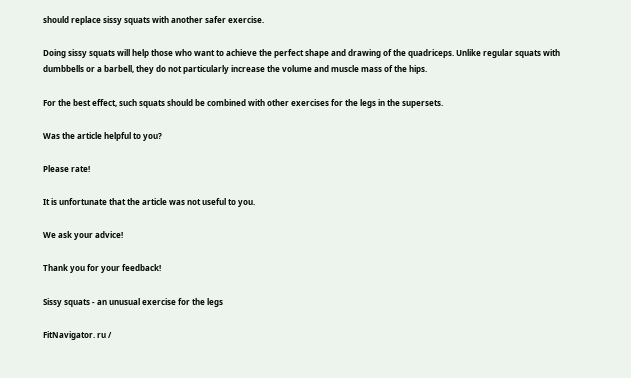should replace sissy squats with another safer exercise.

Doing sissy squats will help those who want to achieve the perfect shape and drawing of the quadriceps. Unlike regular squats with dumbbells or a barbell, they do not particularly increase the volume and muscle mass of the hips.

For the best effect, such squats should be combined with other exercises for the legs in the supersets.

Was the article helpful to you?

Please rate!

It is unfortunate that the article was not useful to you.

We ask your advice!

Thank you for your feedback!

Sissy squats - an unusual exercise for the legs

FitNavigator. ru /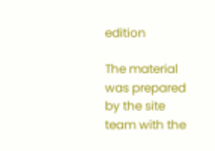edition

The material was prepared by the site team with the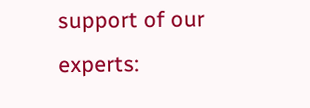support of our experts: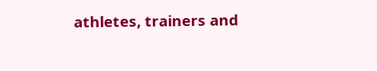athletes, trainers and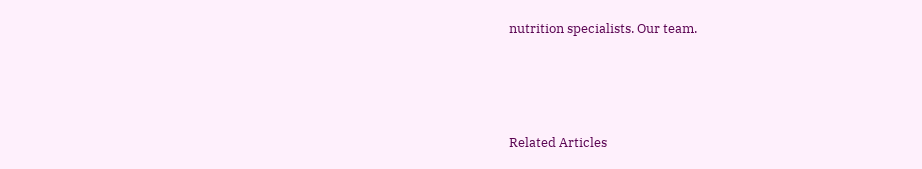nutrition specialists. Our team.




Related Articles